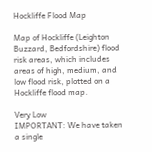Hockliffe Flood Map

Map of Hockliffe (Leighton Buzzard, Bedfordshire) flood risk areas, which includes areas of high, medium, and low flood risk, plotted on a Hockliffe flood map.

Very Low
IMPORTANT: We have taken a single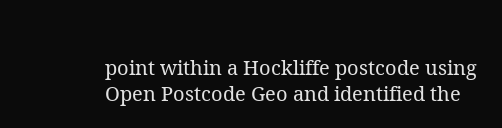point within a Hockliffe postcode using Open Postcode Geo and identified the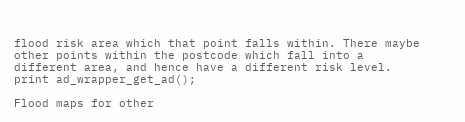flood risk area which that point falls within. There maybe other points within the postcode which fall into a different area, and hence have a different risk level.
print ad_wrapper_get_ad();

Flood maps for other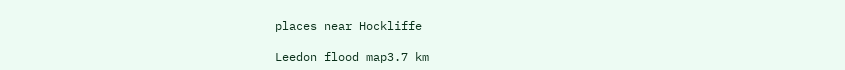places near Hockliffe

Leedon flood map3.7 km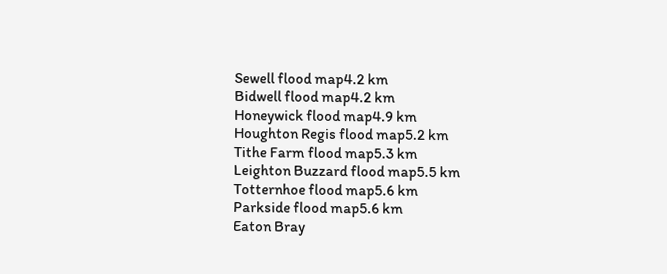Sewell flood map4.2 km
Bidwell flood map4.2 km
Honeywick flood map4.9 km
Houghton Regis flood map5.2 km
Tithe Farm flood map5.3 km
Leighton Buzzard flood map5.5 km
Totternhoe flood map5.6 km
Parkside flood map5.6 km
Eaton Bray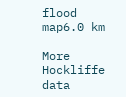flood map6.0 km

More Hockliffe data